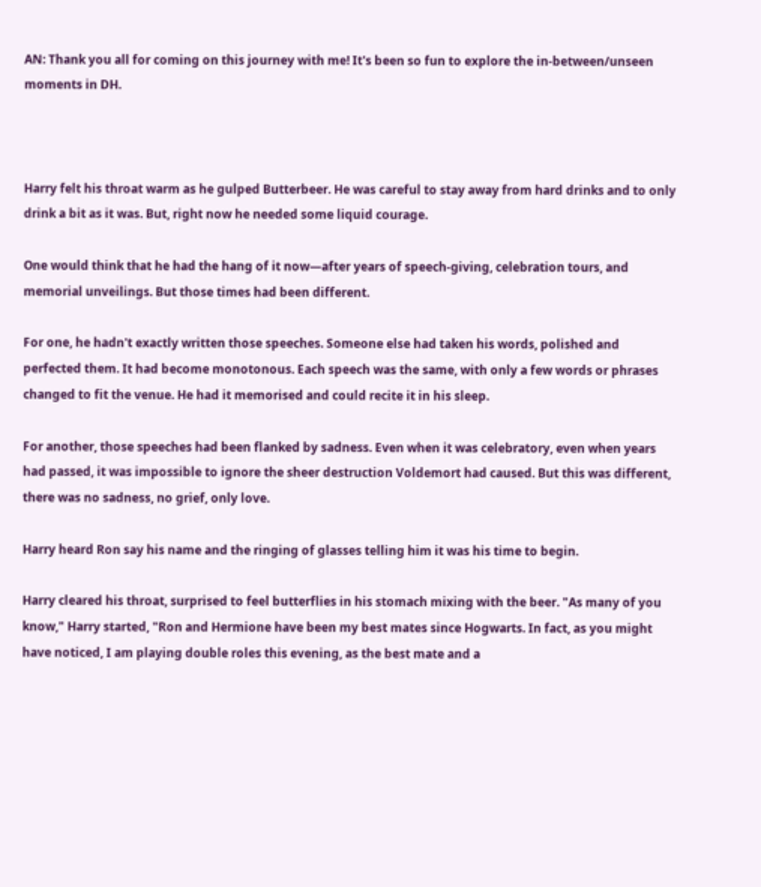AN: Thank you all for coming on this journey with me! It's been so fun to explore the in-between/unseen moments in DH.



Harry felt his throat warm as he gulped Butterbeer. He was careful to stay away from hard drinks and to only drink a bit as it was. But, right now he needed some liquid courage.

One would think that he had the hang of it now—after years of speech-giving, celebration tours, and memorial unveilings. But those times had been different.

For one, he hadn't exactly written those speeches. Someone else had taken his words, polished and perfected them. It had become monotonous. Each speech was the same, with only a few words or phrases changed to fit the venue. He had it memorised and could recite it in his sleep.

For another, those speeches had been flanked by sadness. Even when it was celebratory, even when years had passed, it was impossible to ignore the sheer destruction Voldemort had caused. But this was different, there was no sadness, no grief, only love.

Harry heard Ron say his name and the ringing of glasses telling him it was his time to begin.

Harry cleared his throat, surprised to feel butterflies in his stomach mixing with the beer. "As many of you know," Harry started, "Ron and Hermione have been my best mates since Hogwarts. In fact, as you might have noticed, I am playing double roles this evening, as the best mate and a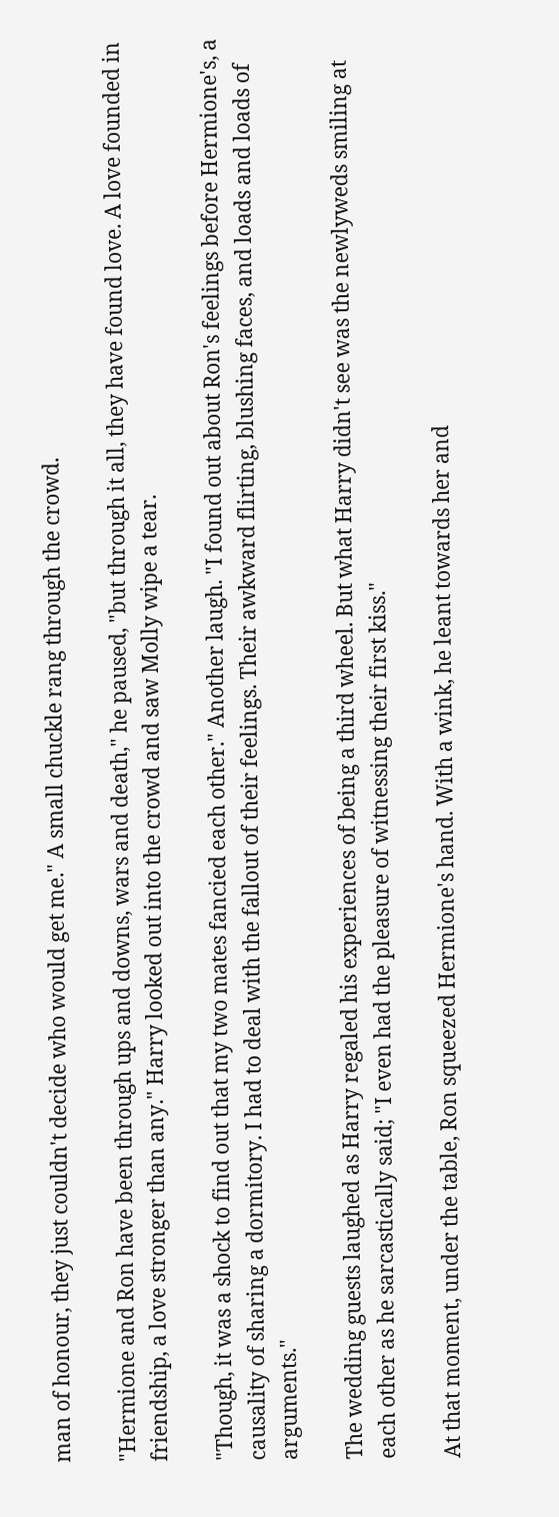man of honour, they just couldn't decide who would get me." A small chuckle rang through the crowd.

"Hermione and Ron have been through ups and downs, wars and death," he paused, "but through it all, they have found love. A love founded in friendship, a love stronger than any." Harry looked out into the crowd and saw Molly wipe a tear.

"Though, it was a shock to find out that my two mates fancied each other." Another laugh. "I found out about Ron's feelings before Hermione's, a causality of sharing a dormitory. I had to deal with the fallout of their feelings. Their awkward flirting, blushing faces, and loads and loads of arguments."

The wedding guests laughed as Harry regaled his experiences of being a third wheel. But what Harry didn't see was the newlyweds smiling at each other as he sarcastically said; "I even had the pleasure of witnessing their first kiss."

At that moment, under the table, Ron squeezed Hermione's hand. With a wink, he leant towards her and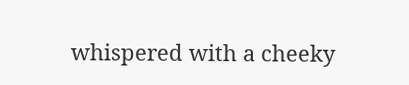whispered with a cheeky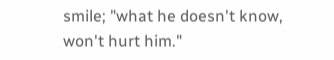smile; "what he doesn't know, won't hurt him."